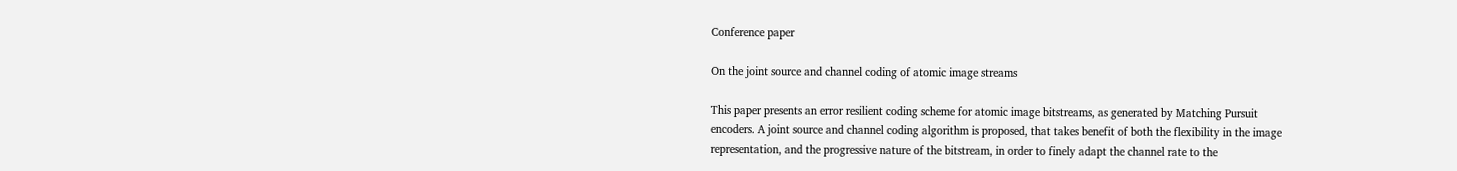Conference paper

On the joint source and channel coding of atomic image streams

This paper presents an error resilient coding scheme for atomic image bitstreams, as generated by Matching Pursuit encoders. A joint source and channel coding algorithm is proposed, that takes benefit of both the flexibility in the image representation, and the progressive nature of the bitstream, in order to finely adapt the channel rate to the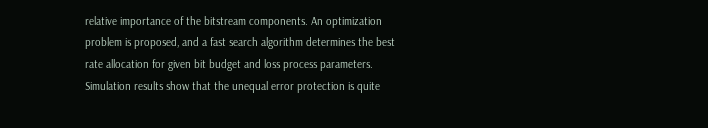relative importance of the bitstream components. An optimization problem is proposed, and a fast search algorithm determines the best rate allocation for given bit budget and loss process parameters. Simulation results show that the unequal error protection is quite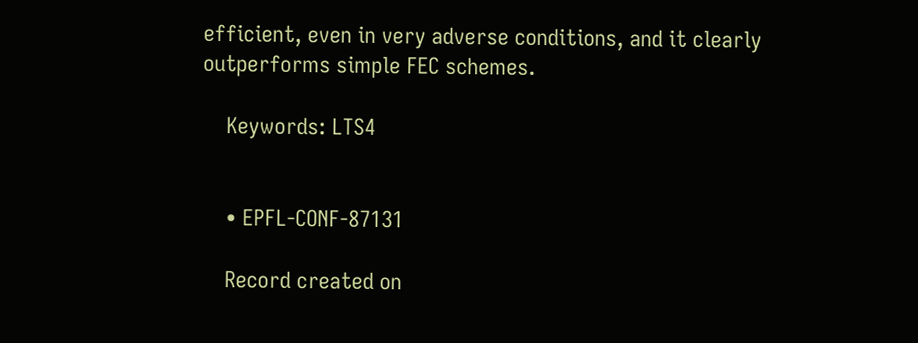efficient, even in very adverse conditions, and it clearly outperforms simple FEC schemes.

    Keywords: LTS4


    • EPFL-CONF-87131

    Record created on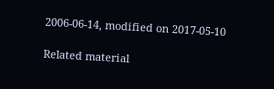2006-06-14, modified on 2017-05-10

Related material